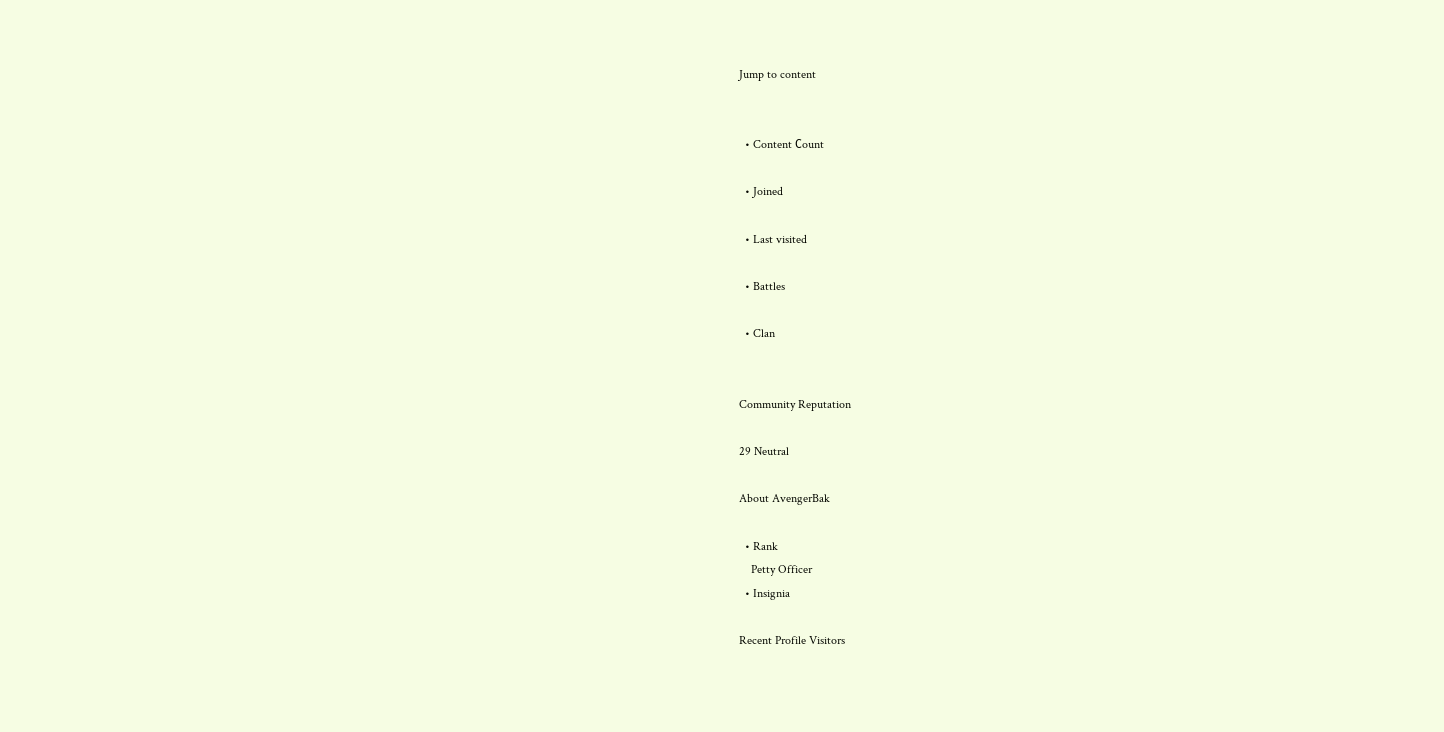Jump to content


  • Content Сount

  • Joined

  • Last visited

  • Battles

  • Clan


Community Reputation

29 Neutral

About AvengerBak

  • Rank
    Petty Officer
  • Insignia

Recent Profile Visitors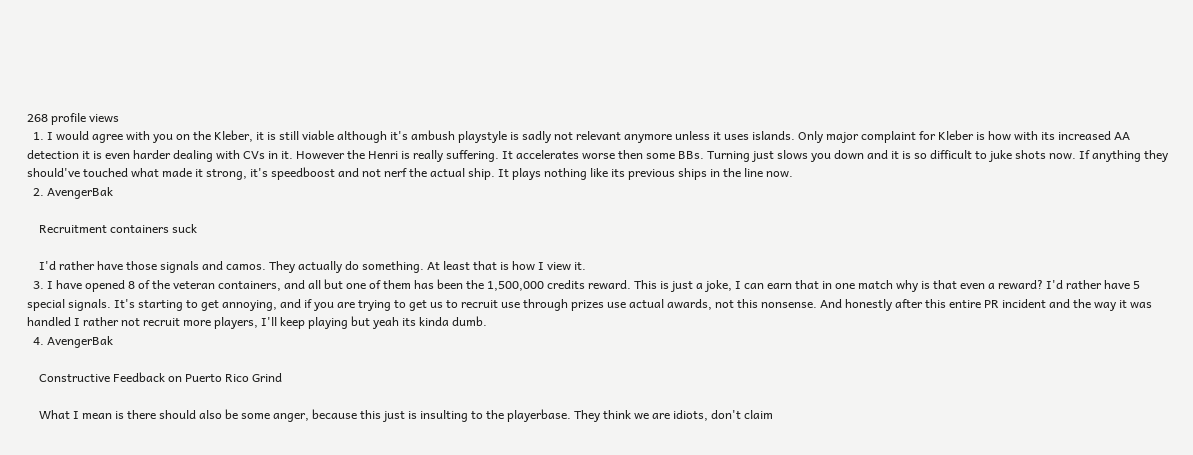268 profile views
  1. I would agree with you on the Kleber, it is still viable although it's ambush playstyle is sadly not relevant anymore unless it uses islands. Only major complaint for Kleber is how with its increased AA detection it is even harder dealing with CVs in it. However the Henri is really suffering. It accelerates worse then some BBs. Turning just slows you down and it is so difficult to juke shots now. If anything they should've touched what made it strong, it's speedboost and not nerf the actual ship. It plays nothing like its previous ships in the line now.
  2. AvengerBak

    Recruitment containers suck

    I'd rather have those signals and camos. They actually do something. At least that is how I view it.
  3. I have opened 8 of the veteran containers, and all but one of them has been the 1,500,000 credits reward. This is just a joke, I can earn that in one match why is that even a reward? I'd rather have 5 special signals. It's starting to get annoying, and if you are trying to get us to recruit use through prizes use actual awards, not this nonsense. And honestly after this entire PR incident and the way it was handled I rather not recruit more players, I'll keep playing but yeah its kinda dumb.
  4. AvengerBak

    Constructive Feedback on Puerto Rico Grind

    What I mean is there should also be some anger, because this just is insulting to the playerbase. They think we are idiots, don't claim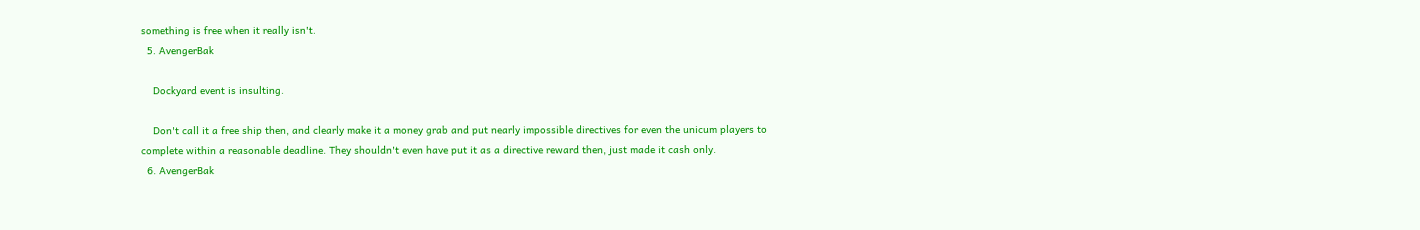something is free when it really isn't.
  5. AvengerBak

    Dockyard event is insulting.

    Don't call it a free ship then, and clearly make it a money grab and put nearly impossible directives for even the unicum players to complete within a reasonable deadline. They shouldn't even have put it as a directive reward then, just made it cash only.
  6. AvengerBak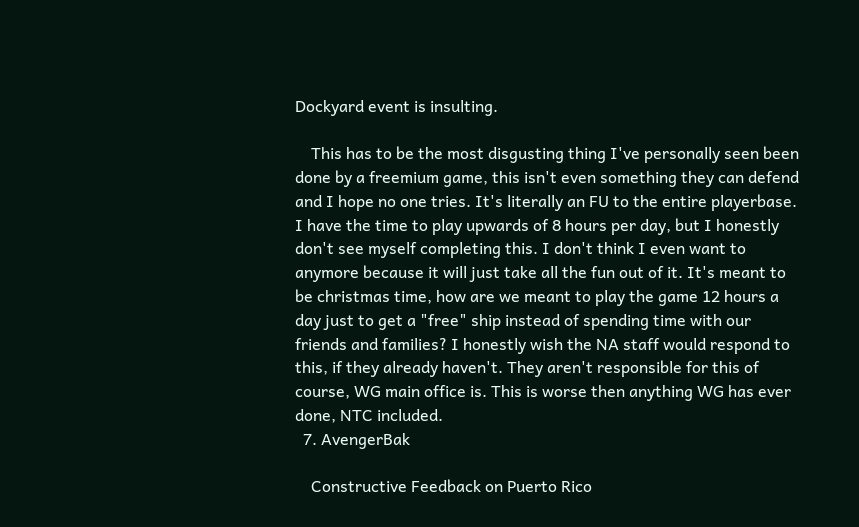Dockyard event is insulting.

    This has to be the most disgusting thing I've personally seen been done by a freemium game, this isn't even something they can defend and I hope no one tries. It's literally an FU to the entire playerbase. I have the time to play upwards of 8 hours per day, but I honestly don't see myself completing this. I don't think I even want to anymore because it will just take all the fun out of it. It's meant to be christmas time, how are we meant to play the game 12 hours a day just to get a "free" ship instead of spending time with our friends and families? I honestly wish the NA staff would respond to this, if they already haven't. They aren't responsible for this of course, WG main office is. This is worse then anything WG has ever done, NTC included.
  7. AvengerBak

    Constructive Feedback on Puerto Rico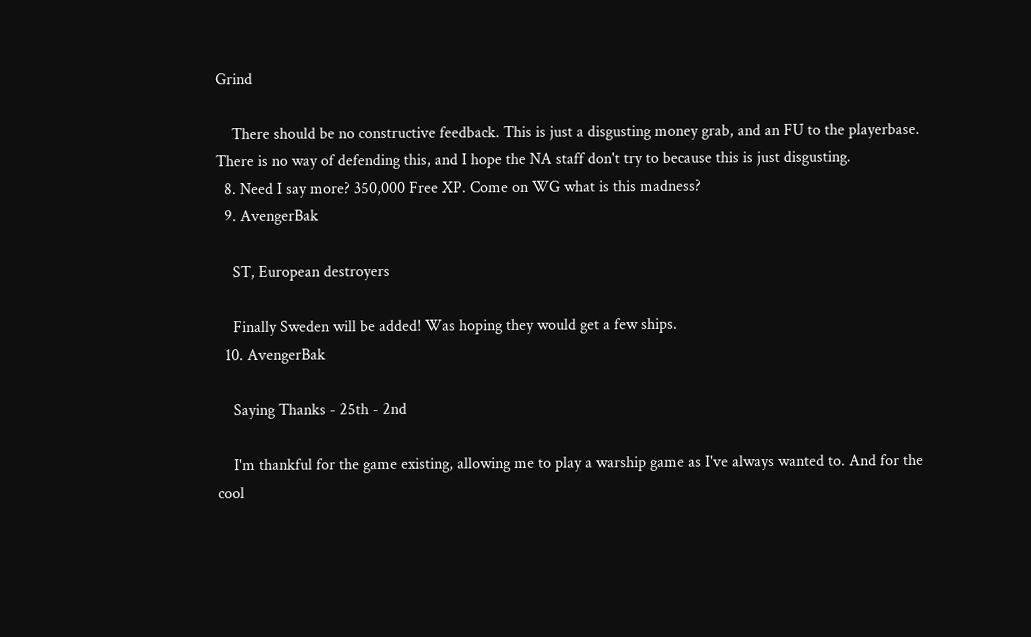Grind

    There should be no constructive feedback. This is just a disgusting money grab, and an FU to the playerbase. There is no way of defending this, and I hope the NA staff don't try to because this is just disgusting.
  8. Need I say more? 350,000 Free XP. Come on WG what is this madness?
  9. AvengerBak

    ST, European destroyers

    Finally Sweden will be added! Was hoping they would get a few ships.
  10. AvengerBak

    Saying Thanks - 25th - 2nd

    I'm thankful for the game existing, allowing me to play a warship game as I've always wanted to. And for the cool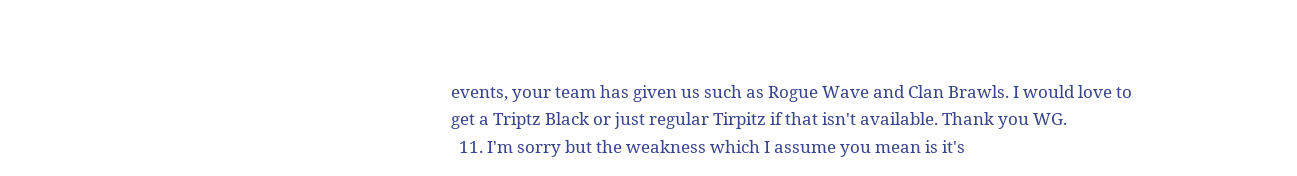events, your team has given us such as Rogue Wave and Clan Brawls. I would love to get a Triptz Black or just regular Tirpitz if that isn't available. Thank you WG.
  11. I'm sorry but the weakness which I assume you mean is it's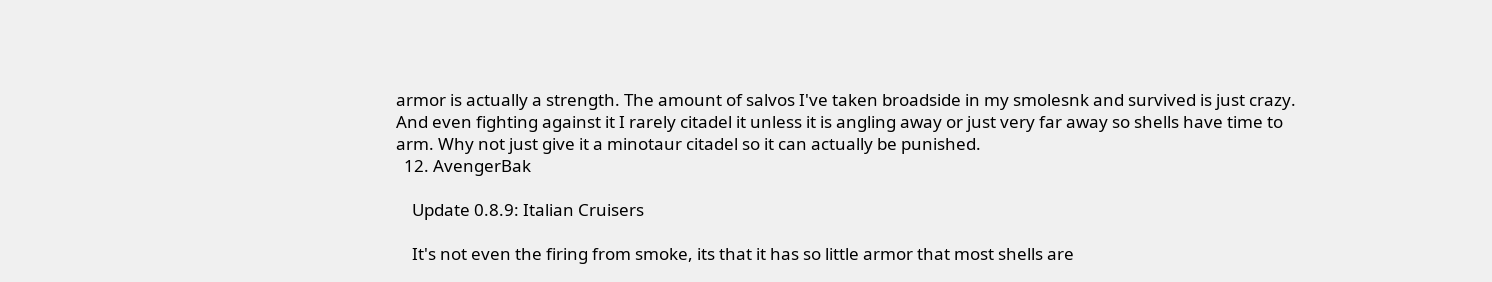armor is actually a strength. The amount of salvos I've taken broadside in my smolesnk and survived is just crazy. And even fighting against it I rarely citadel it unless it is angling away or just very far away so shells have time to arm. Why not just give it a minotaur citadel so it can actually be punished.
  12. AvengerBak

    Update 0.8.9: Italian Cruisers

    It's not even the firing from smoke, its that it has so little armor that most shells are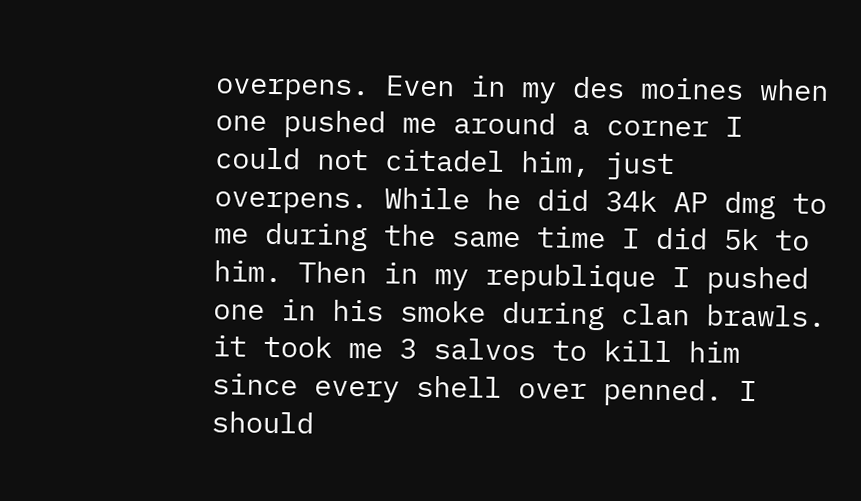overpens. Even in my des moines when one pushed me around a corner I could not citadel him, just overpens. While he did 34k AP dmg to me during the same time I did 5k to him. Then in my republique I pushed one in his smoke during clan brawls. it took me 3 salvos to kill him since every shell over penned. I should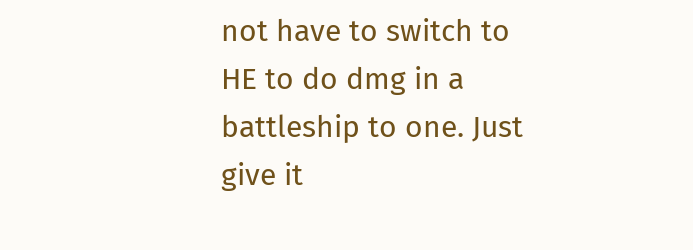not have to switch to HE to do dmg in a battleship to one. Just give it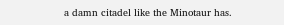a damn citadel like the Minotaur has.